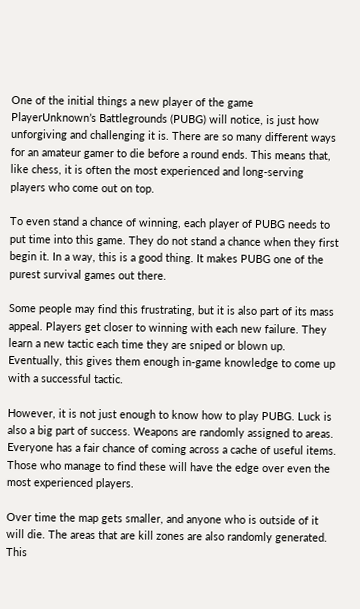One of the initial things a new player of the game PlayerUnknown’s Battlegrounds (PUBG) will notice, is just how unforgiving and challenging it is. There are so many different ways for an amateur gamer to die before a round ends. This means that, like chess, it is often the most experienced and long-serving players who come out on top.

To even stand a chance of winning, each player of PUBG needs to put time into this game. They do not stand a chance when they first begin it. In a way, this is a good thing. It makes PUBG one of the purest survival games out there.

Some people may find this frustrating, but it is also part of its mass appeal. Players get closer to winning with each new failure. They learn a new tactic each time they are sniped or blown up. Eventually, this gives them enough in-game knowledge to come up with a successful tactic.

However, it is not just enough to know how to play PUBG. Luck is also a big part of success. Weapons are randomly assigned to areas. Everyone has a fair chance of coming across a cache of useful items. Those who manage to find these will have the edge over even the most experienced players.

Over time the map gets smaller, and anyone who is outside of it will die. The areas that are kill zones are also randomly generated. This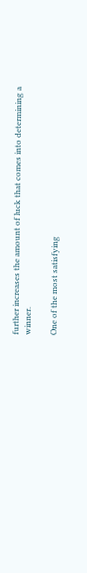further increases the amount of luck that comes into determining a winner.

One of the most satisfying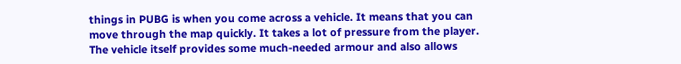things in PUBG is when you come across a vehicle. It means that you can move through the map quickly. It takes a lot of pressure from the player. The vehicle itself provides some much-needed armour and also allows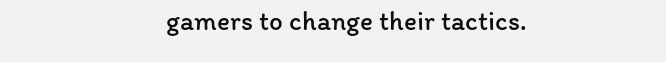gamers to change their tactics.